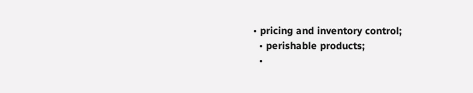• pricing and inventory control;
  • perishable products;
  •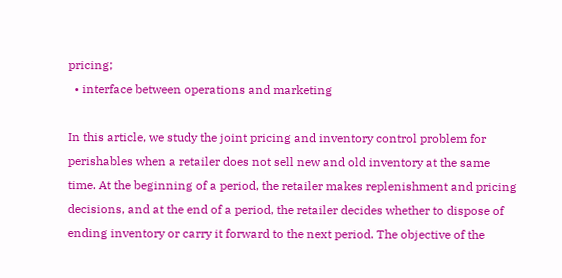pricing;
  • interface between operations and marketing

In this article, we study the joint pricing and inventory control problem for perishables when a retailer does not sell new and old inventory at the same time. At the beginning of a period, the retailer makes replenishment and pricing decisions, and at the end of a period, the retailer decides whether to dispose of ending inventory or carry it forward to the next period. The objective of the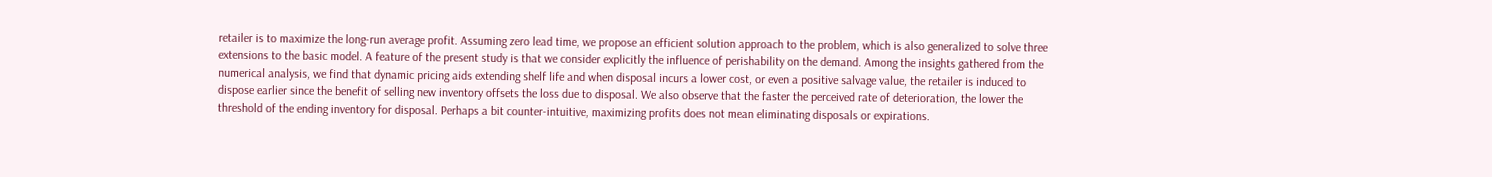retailer is to maximize the long-run average profit. Assuming zero lead time, we propose an efficient solution approach to the problem, which is also generalized to solve three extensions to the basic model. A feature of the present study is that we consider explicitly the influence of perishability on the demand. Among the insights gathered from the numerical analysis, we find that dynamic pricing aids extending shelf life and when disposal incurs a lower cost, or even a positive salvage value, the retailer is induced to dispose earlier since the benefit of selling new inventory offsets the loss due to disposal. We also observe that the faster the perceived rate of deterioration, the lower the threshold of the ending inventory for disposal. Perhaps a bit counter-intuitive, maximizing profits does not mean eliminating disposals or expirations.